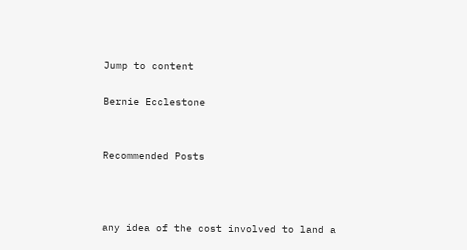Jump to content

Bernie Ecclestone


Recommended Posts



any idea of the cost involved to land a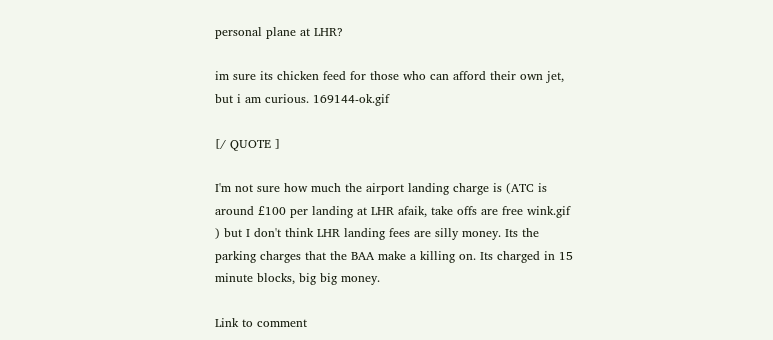personal plane at LHR?

im sure its chicken feed for those who can afford their own jet, but i am curious. 169144-ok.gif

[/ QUOTE ]

I'm not sure how much the airport landing charge is (ATC is around £100 per landing at LHR afaik, take offs are free wink.gif ) but I don't think LHR landing fees are silly money. Its the parking charges that the BAA make a killing on. Its charged in 15 minute blocks, big big money.

Link to comment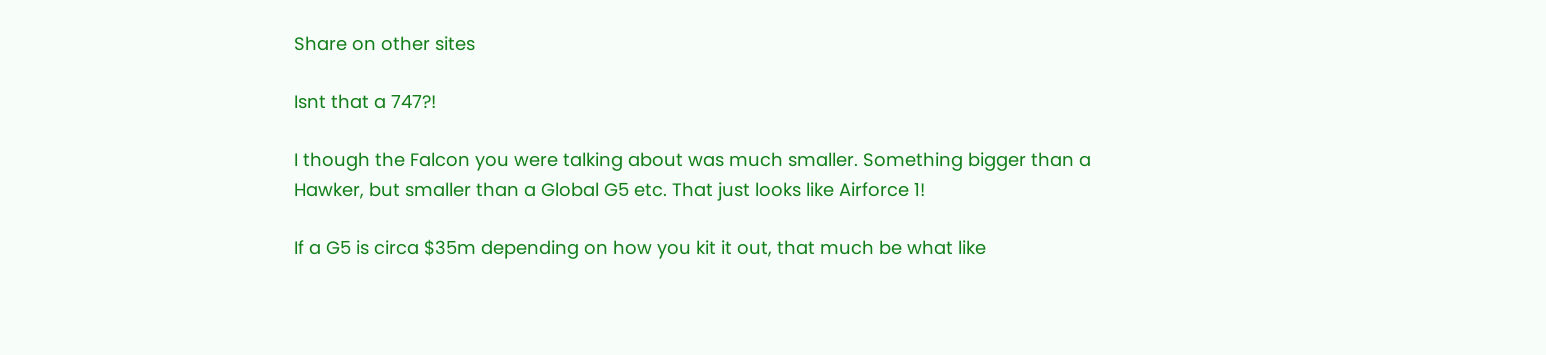Share on other sites

Isnt that a 747?!

I though the Falcon you were talking about was much smaller. Something bigger than a Hawker, but smaller than a Global G5 etc. That just looks like Airforce 1!

If a G5 is circa $35m depending on how you kit it out, that much be what like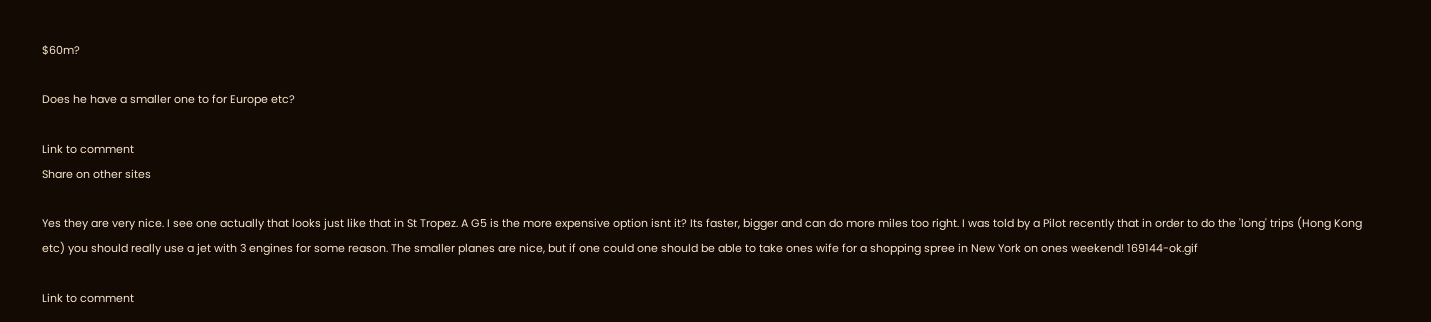$60m?

Does he have a smaller one to for Europe etc?

Link to comment
Share on other sites

Yes they are very nice. I see one actually that looks just like that in St Tropez. A G5 is the more expensive option isnt it? Its faster, bigger and can do more miles too right. I was told by a Pilot recently that in order to do the 'long' trips (Hong Kong etc) you should really use a jet with 3 engines for some reason. The smaller planes are nice, but if one could one should be able to take ones wife for a shopping spree in New York on ones weekend! 169144-ok.gif

Link to comment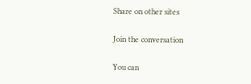Share on other sites

Join the conversation

You can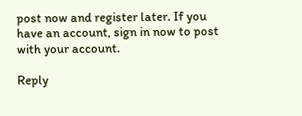post now and register later. If you have an account, sign in now to post with your account.

Reply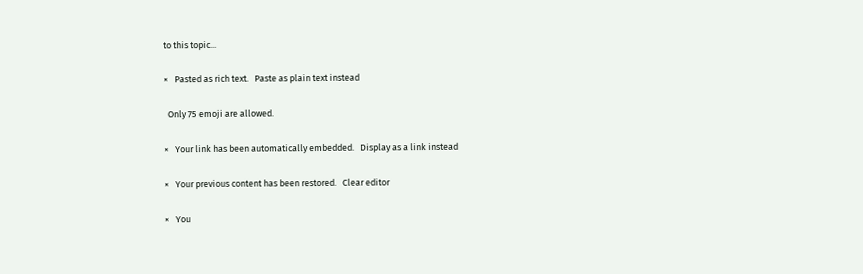to this topic...

×   Pasted as rich text.   Paste as plain text instead

  Only 75 emoji are allowed.

×   Your link has been automatically embedded.   Display as a link instead

×   Your previous content has been restored.   Clear editor

×   You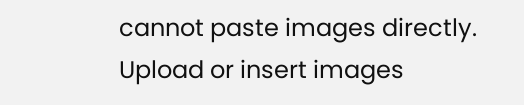cannot paste images directly. Upload or insert images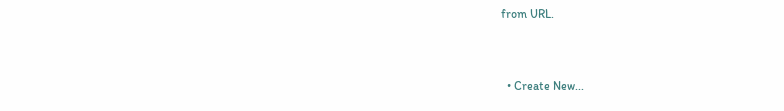from URL.


  • Create New...